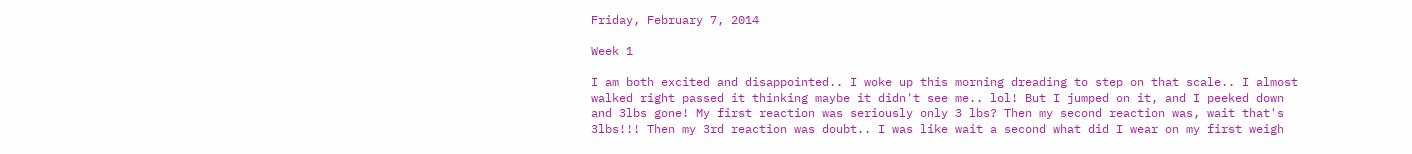Friday, February 7, 2014

Week 1

I am both excited and disappointed.. I woke up this morning dreading to step on that scale.. I almost walked right passed it thinking maybe it didn't see me.. lol! But I jumped on it, and I peeked down and 3lbs gone! My first reaction was seriously only 3 lbs? Then my second reaction was, wait that's 3lbs!!! Then my 3rd reaction was doubt.. I was like wait a second what did I wear on my first weigh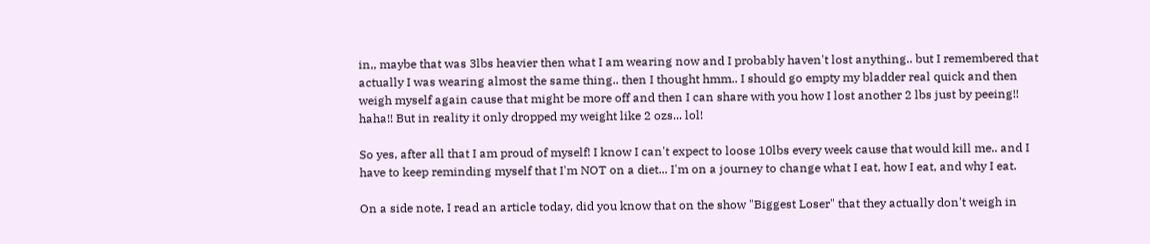in,, maybe that was 3lbs heavier then what I am wearing now and I probably haven't lost anything.. but I remembered that actually I was wearing almost the same thing.. then I thought hmm.. I should go empty my bladder real quick and then weigh myself again cause that might be more off and then I can share with you how I lost another 2 lbs just by peeing!! haha!! But in reality it only dropped my weight like 2 ozs... lol!

So yes, after all that I am proud of myself! I know I can't expect to loose 10lbs every week cause that would kill me.. and I have to keep reminding myself that I'm NOT on a diet... I'm on a journey to change what I eat, how I eat, and why I eat.

On a side note, I read an article today, did you know that on the show "Biggest Loser" that they actually don't weigh in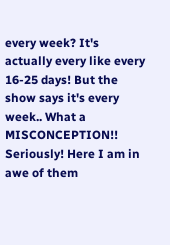every week? It's actually every like every 16-25 days! But the show says it's every week.. What a MISCONCEPTION!!  Seriously! Here I am in awe of them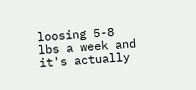loosing 5-8 lbs a week and it's actually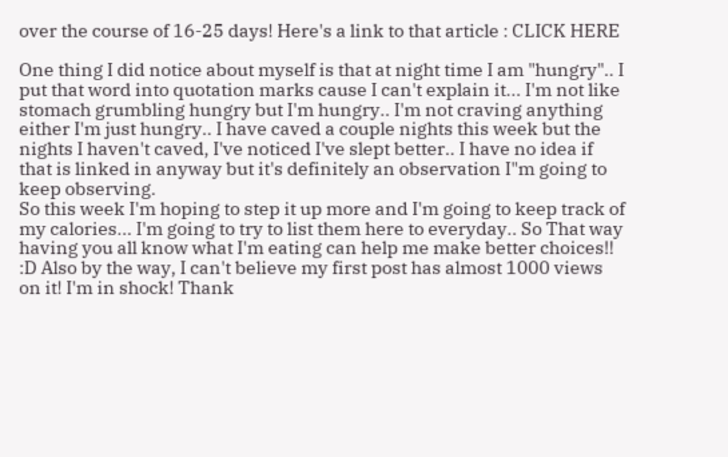over the course of 16-25 days! Here's a link to that article : CLICK HERE

One thing I did notice about myself is that at night time I am "hungry".. I put that word into quotation marks cause I can't explain it... I'm not like stomach grumbling hungry but I'm hungry.. I'm not craving anything either I'm just hungry.. I have caved a couple nights this week but the nights I haven't caved, I've noticed I've slept better.. I have no idea if that is linked in anyway but it's definitely an observation I"m going to keep observing.
So this week I'm hoping to step it up more and I'm going to keep track of my calories... I'm going to try to list them here to everyday.. So That way having you all know what I'm eating can help me make better choices!! :D Also by the way, I can't believe my first post has almost 1000 views on it! I'm in shock! Thank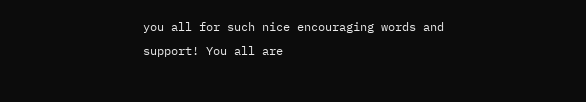you all for such nice encouraging words and support! You all are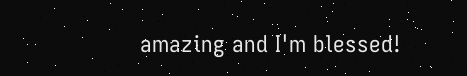amazing and I'm blessed!